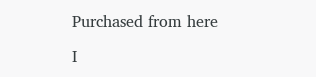Purchased from here

I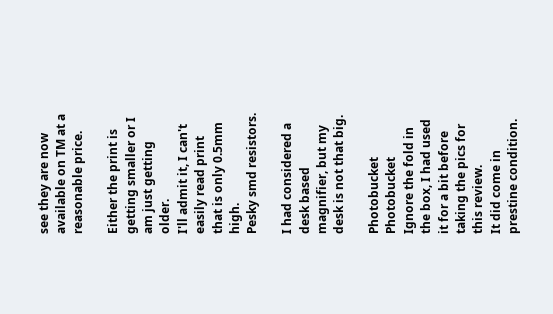see they are now available on TM at a reasonable price.

Either the print is getting smaller or I am just getting older.
I'll admit it, I can't easily read print that is only 0.5mm high.
Pesky smd resistors.

I had considered a desk based magnifier, but my desk is not that big.

Photobucket Photobucket
Ignore the fold in the box, I had used it for a bit before taking the pics for this review.
It did come in prestine condition.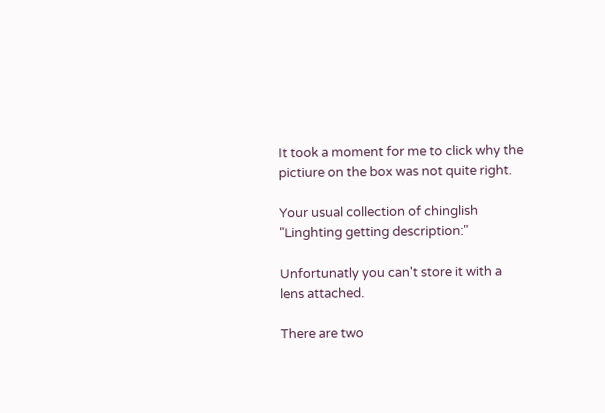It took a moment for me to click why the pictiure on the box was not quite right.

Your usual collection of chinglish
"Linghting getting description:"

Unfortunatly you can't store it with a lens attached.

There are two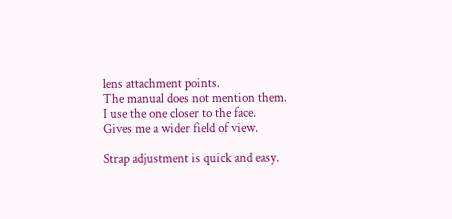lens attachment points.
The manual does not mention them.
I use the one closer to the face.
Gives me a wider field of view.

Strap adjustment is quick and easy.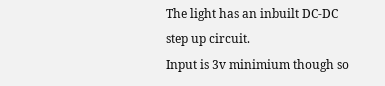The light has an inbuilt DC-DC step up circuit.
Input is 3v minimium though so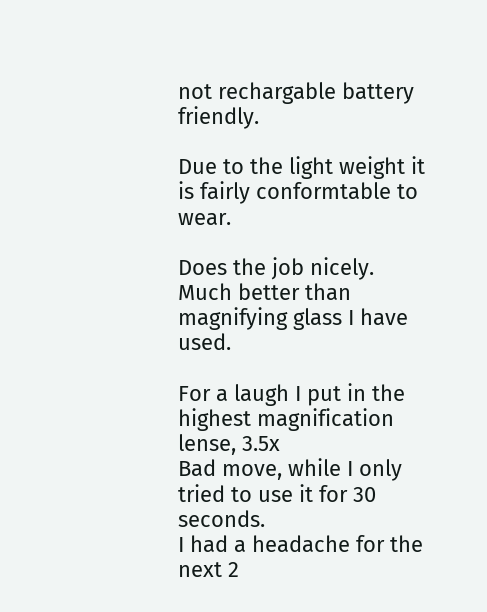not rechargable battery friendly.

Due to the light weight it is fairly conformtable to wear.

Does the job nicely.
Much better than magnifying glass I have used.

For a laugh I put in the highest magnification lense, 3.5x
Bad move, while I only tried to use it for 30 seconds.
I had a headache for the next 2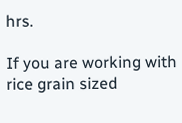hrs.

If you are working with rice grain sized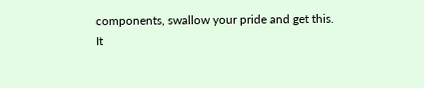components, swallow your pride and get this.
It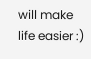will make life easier :)